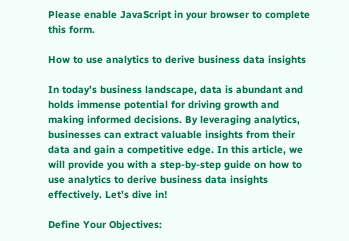Please enable JavaScript in your browser to complete this form.

How to use analytics to derive business data insights

In today’s business landscape, data is abundant and holds immense potential for driving growth and making informed decisions. By leveraging analytics, businesses can extract valuable insights from their data and gain a competitive edge. In this article, we will provide you with a step-by-step guide on how to use analytics to derive business data insights effectively. Let’s dive in!

Define Your Objectives: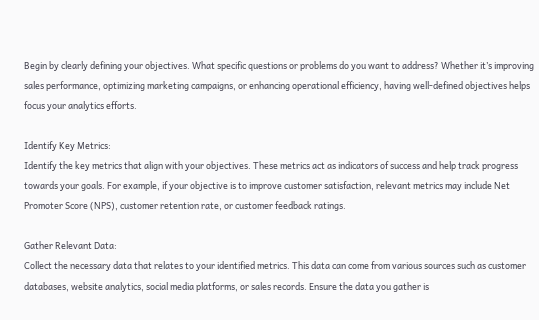Begin by clearly defining your objectives. What specific questions or problems do you want to address? Whether it’s improving sales performance, optimizing marketing campaigns, or enhancing operational efficiency, having well-defined objectives helps focus your analytics efforts.

Identify Key Metrics:
Identify the key metrics that align with your objectives. These metrics act as indicators of success and help track progress towards your goals. For example, if your objective is to improve customer satisfaction, relevant metrics may include Net Promoter Score (NPS), customer retention rate, or customer feedback ratings.

Gather Relevant Data:
Collect the necessary data that relates to your identified metrics. This data can come from various sources such as customer databases, website analytics, social media platforms, or sales records. Ensure the data you gather is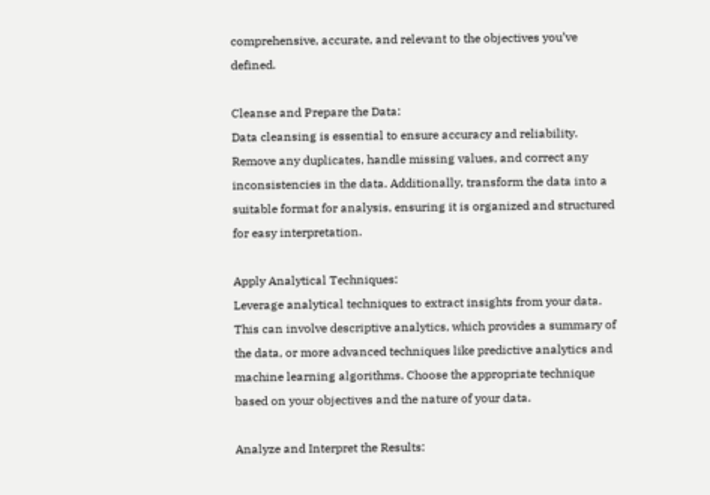comprehensive, accurate, and relevant to the objectives you’ve defined.

Cleanse and Prepare the Data:
Data cleansing is essential to ensure accuracy and reliability. Remove any duplicates, handle missing values, and correct any inconsistencies in the data. Additionally, transform the data into a suitable format for analysis, ensuring it is organized and structured for easy interpretation.

Apply Analytical Techniques:
Leverage analytical techniques to extract insights from your data. This can involve descriptive analytics, which provides a summary of the data, or more advanced techniques like predictive analytics and machine learning algorithms. Choose the appropriate technique based on your objectives and the nature of your data.

Analyze and Interpret the Results: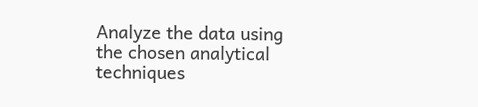Analyze the data using the chosen analytical techniques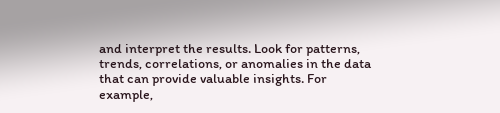and interpret the results. Look for patterns, trends, correlations, or anomalies in the data that can provide valuable insights. For example,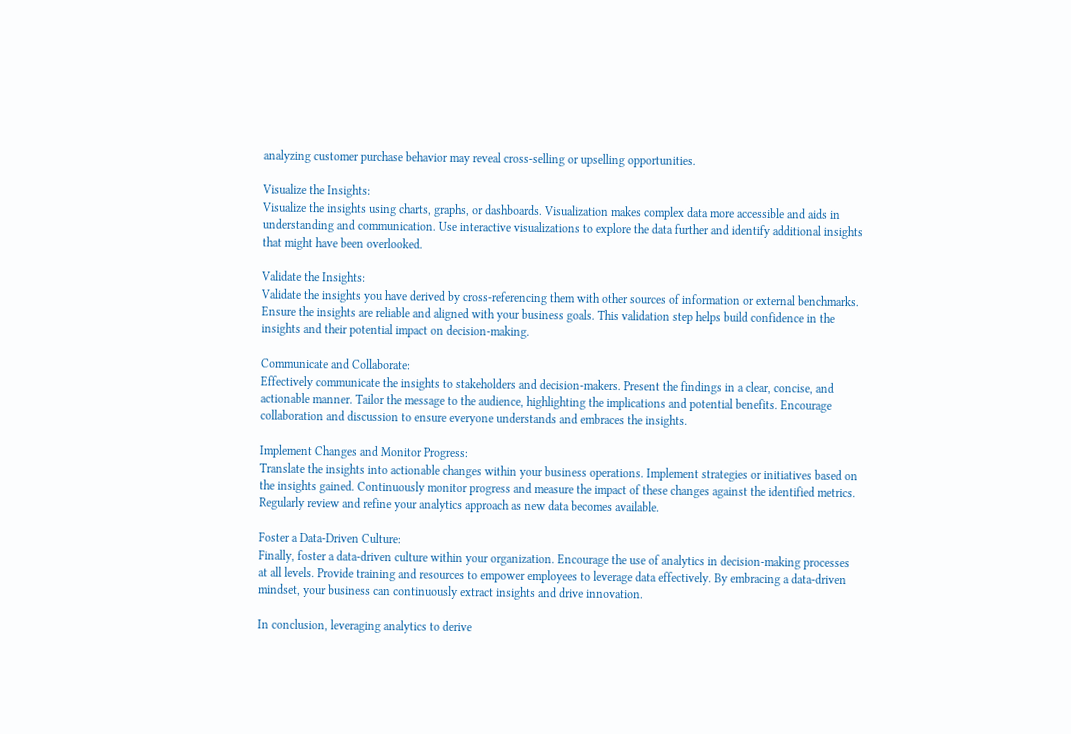analyzing customer purchase behavior may reveal cross-selling or upselling opportunities.

Visualize the Insights:
Visualize the insights using charts, graphs, or dashboards. Visualization makes complex data more accessible and aids in understanding and communication. Use interactive visualizations to explore the data further and identify additional insights that might have been overlooked.

Validate the Insights:
Validate the insights you have derived by cross-referencing them with other sources of information or external benchmarks. Ensure the insights are reliable and aligned with your business goals. This validation step helps build confidence in the insights and their potential impact on decision-making.

Communicate and Collaborate:
Effectively communicate the insights to stakeholders and decision-makers. Present the findings in a clear, concise, and actionable manner. Tailor the message to the audience, highlighting the implications and potential benefits. Encourage collaboration and discussion to ensure everyone understands and embraces the insights.

Implement Changes and Monitor Progress:
Translate the insights into actionable changes within your business operations. Implement strategies or initiatives based on the insights gained. Continuously monitor progress and measure the impact of these changes against the identified metrics. Regularly review and refine your analytics approach as new data becomes available.

Foster a Data-Driven Culture:
Finally, foster a data-driven culture within your organization. Encourage the use of analytics in decision-making processes at all levels. Provide training and resources to empower employees to leverage data effectively. By embracing a data-driven mindset, your business can continuously extract insights and drive innovation.

In conclusion, leveraging analytics to derive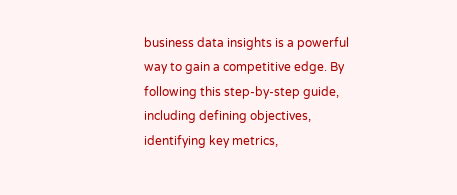business data insights is a powerful way to gain a competitive edge. By following this step-by-step guide, including defining objectives, identifying key metrics,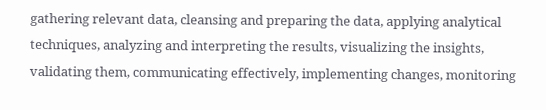gathering relevant data, cleansing and preparing the data, applying analytical techniques, analyzing and interpreting the results, visualizing the insights, validating them, communicating effectively, implementing changes, monitoring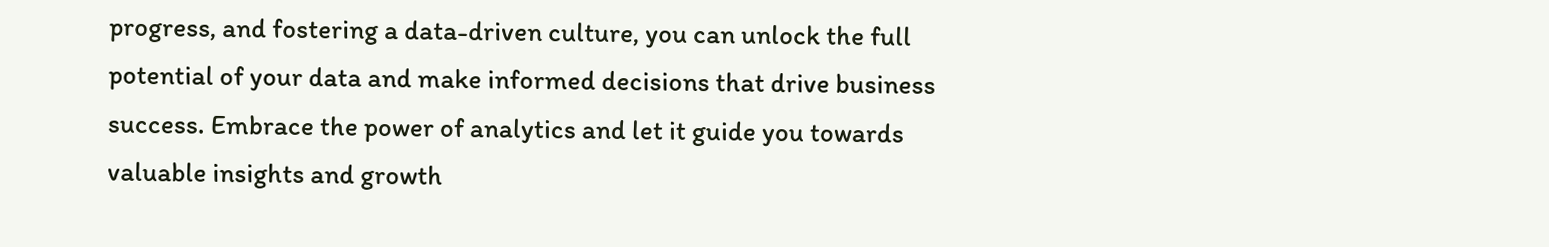progress, and fostering a data-driven culture, you can unlock the full potential of your data and make informed decisions that drive business success. Embrace the power of analytics and let it guide you towards valuable insights and growth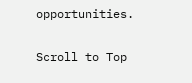opportunities.

Scroll to Top